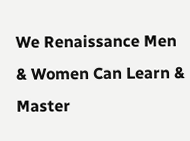We Renaissance Men & Women Can Learn & Master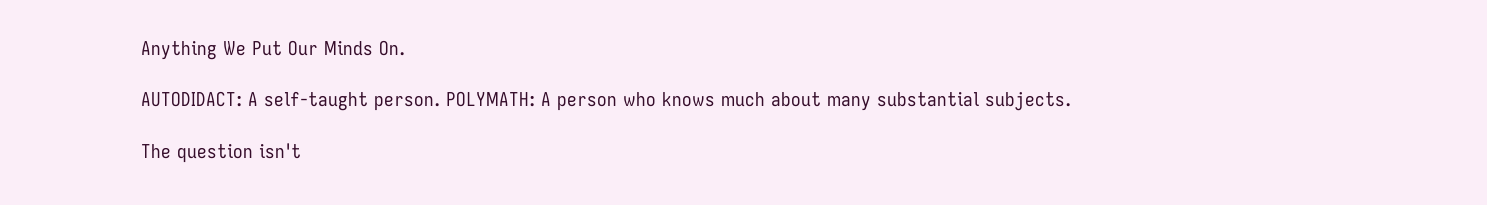Anything We Put Our Minds On.

AUTODIDACT: A self-taught person. POLYMATH: A person who knows much about many substantial subjects.

The question isn't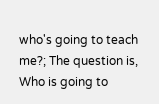who's going to teach me?; The question is, Who is going to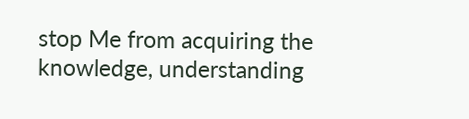stop Me from acquiring the knowledge, understanding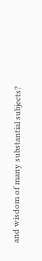and wisdom of many substantial subjects?